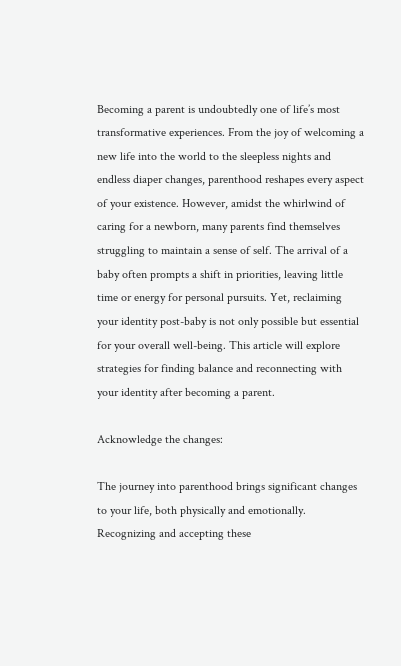Becoming a parent is undoubtedly one of life’s most transformative experiences. From the joy of welcoming a new life into the world to the sleepless nights and endless diaper changes, parenthood reshapes every aspect of your existence. However, amidst the whirlwind of caring for a newborn, many parents find themselves struggling to maintain a sense of self. The arrival of a baby often prompts a shift in priorities, leaving little time or energy for personal pursuits. Yet, reclaiming your identity post-baby is not only possible but essential for your overall well-being. This article will explore strategies for finding balance and reconnecting with your identity after becoming a parent.

Acknowledge the changes:

The journey into parenthood brings significant changes to your life, both physically and emotionally. Recognizing and accepting these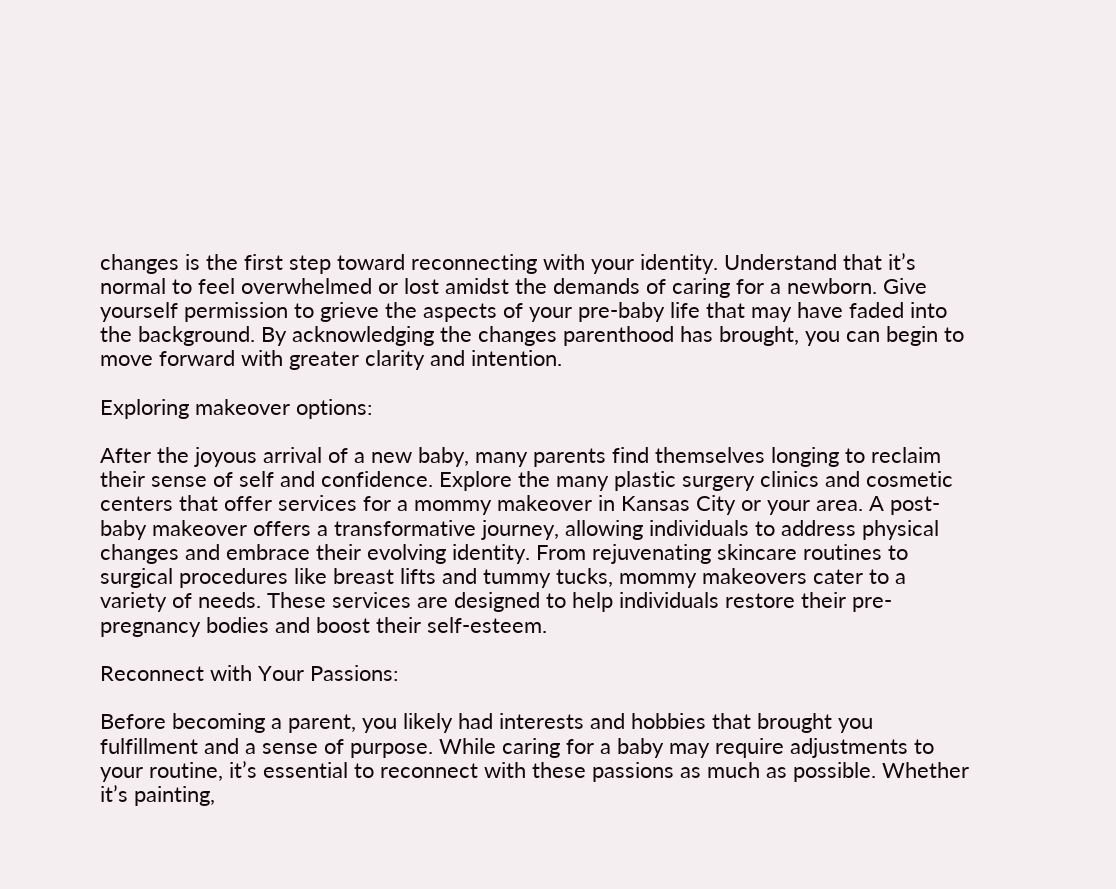changes is the first step toward reconnecting with your identity. Understand that it’s normal to feel overwhelmed or lost amidst the demands of caring for a newborn. Give yourself permission to grieve the aspects of your pre-baby life that may have faded into the background. By acknowledging the changes parenthood has brought, you can begin to move forward with greater clarity and intention.

Exploring makeover options:

After the joyous arrival of a new baby, many parents find themselves longing to reclaim their sense of self and confidence. Explore the many plastic surgery clinics and cosmetic centers that offer services for a mommy makeover in Kansas City or your area. A post-baby makeover offers a transformative journey, allowing individuals to address physical changes and embrace their evolving identity. From rejuvenating skincare routines to surgical procedures like breast lifts and tummy tucks, mommy makeovers cater to a variety of needs. These services are designed to help individuals restore their pre-pregnancy bodies and boost their self-esteem.

Reconnect with Your Passions:

Before becoming a parent, you likely had interests and hobbies that brought you fulfillment and a sense of purpose. While caring for a baby may require adjustments to your routine, it’s essential to reconnect with these passions as much as possible. Whether it’s painting,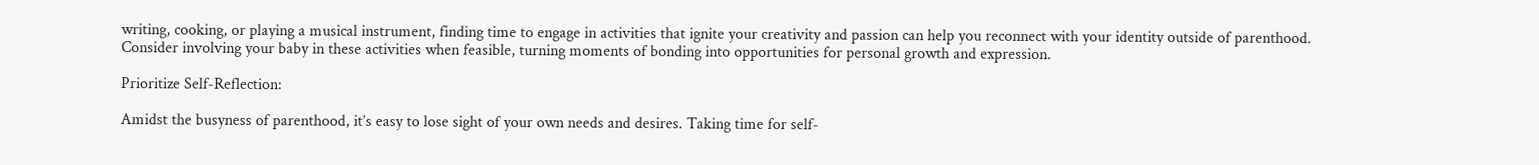writing, cooking, or playing a musical instrument, finding time to engage in activities that ignite your creativity and passion can help you reconnect with your identity outside of parenthood. Consider involving your baby in these activities when feasible, turning moments of bonding into opportunities for personal growth and expression.

Prioritize Self-Reflection:

Amidst the busyness of parenthood, it’s easy to lose sight of your own needs and desires. Taking time for self-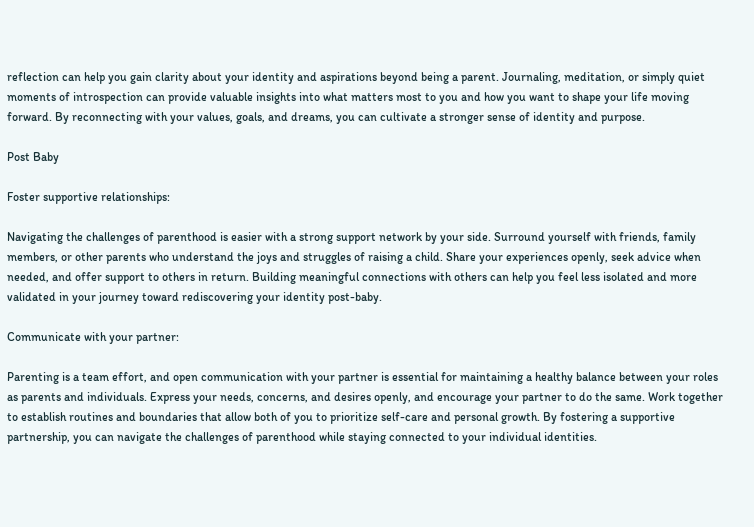reflection can help you gain clarity about your identity and aspirations beyond being a parent. Journaling, meditation, or simply quiet moments of introspection can provide valuable insights into what matters most to you and how you want to shape your life moving forward. By reconnecting with your values, goals, and dreams, you can cultivate a stronger sense of identity and purpose.

Post Baby

Foster supportive relationships:

Navigating the challenges of parenthood is easier with a strong support network by your side. Surround yourself with friends, family members, or other parents who understand the joys and struggles of raising a child. Share your experiences openly, seek advice when needed, and offer support to others in return. Building meaningful connections with others can help you feel less isolated and more validated in your journey toward rediscovering your identity post-baby.

Communicate with your partner:

Parenting is a team effort, and open communication with your partner is essential for maintaining a healthy balance between your roles as parents and individuals. Express your needs, concerns, and desires openly, and encourage your partner to do the same. Work together to establish routines and boundaries that allow both of you to prioritize self-care and personal growth. By fostering a supportive partnership, you can navigate the challenges of parenthood while staying connected to your individual identities.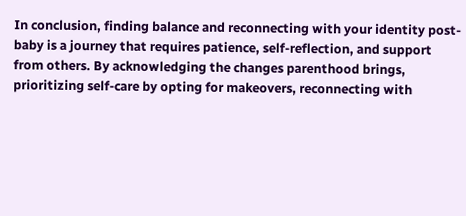In conclusion, finding balance and reconnecting with your identity post-baby is a journey that requires patience, self-reflection, and support from others. By acknowledging the changes parenthood brings, prioritizing self-care by opting for makeovers, reconnecting with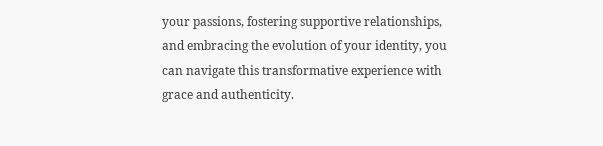your passions, fostering supportive relationships, and embracing the evolution of your identity, you can navigate this transformative experience with grace and authenticity.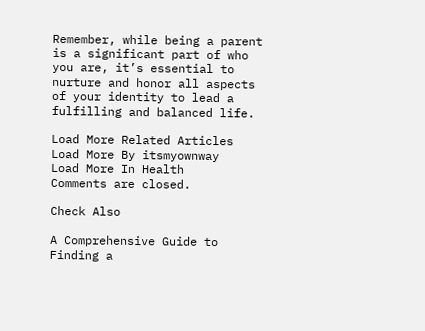Remember, while being a parent is a significant part of who you are, it’s essential to nurture and honor all aspects of your identity to lead a fulfilling and balanced life.

Load More Related Articles
Load More By itsmyownway
Load More In Health
Comments are closed.

Check Also

A Comprehensive Guide to Finding a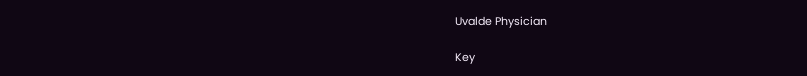Uvalde Physician

Key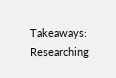Takeaways: Researching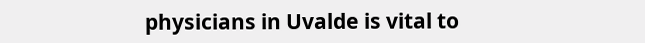physicians in Uvalde is vital to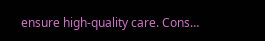ensure high-quality care. Cons…